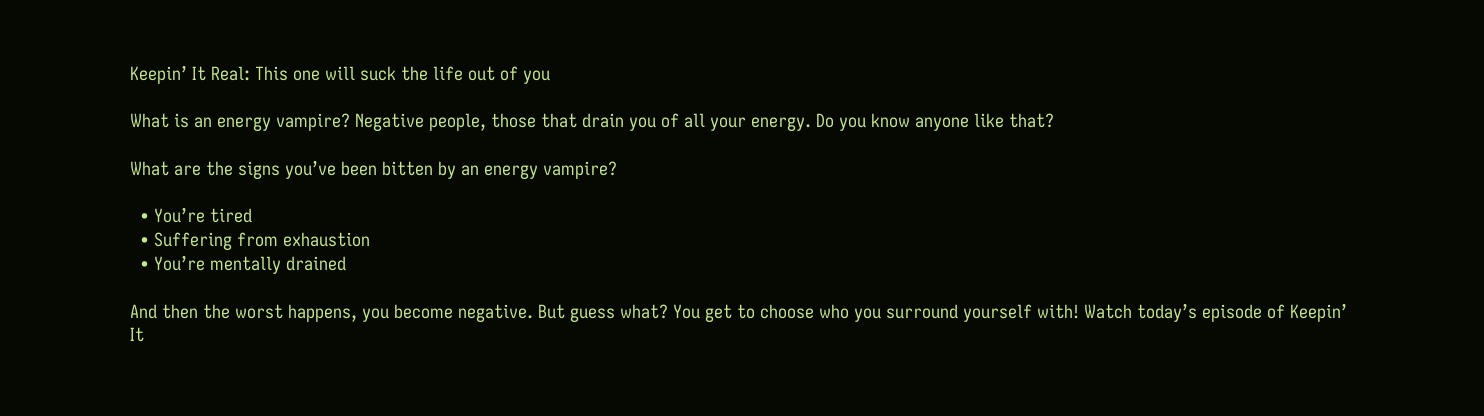Keepin’ It Real: This one will suck the life out of you

What is an energy vampire? Negative people, those that drain you of all your energy. Do you know anyone like that?

What are the signs you’ve been bitten by an energy vampire?

  • You’re tired
  • Suffering from exhaustion
  • You’re mentally drained

And then the worst happens, you become negative. But guess what? You get to choose who you surround yourself with! Watch today’s episode of Keepin’ It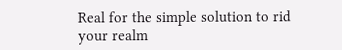Real for the simple solution to rid your realm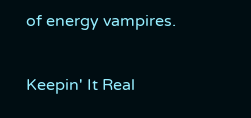of energy vampires.

Keepin' It Real